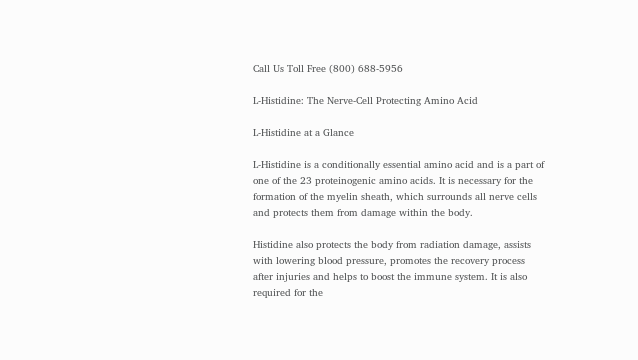Call Us Toll Free (800) 688-5956

L-Histidine: The Nerve-Cell Protecting Amino Acid

L-Histidine at a Glance

L-Histidine is a conditionally essential amino acid and is a part of one of the 23 proteinogenic amino acids. It is necessary for the formation of the myelin sheath, which surrounds all nerve cells and protects them from damage within the body.

Histidine also protects the body from radiation damage, assists with lowering blood pressure, promotes the recovery process after injuries and helps to boost the immune system. It is also required for the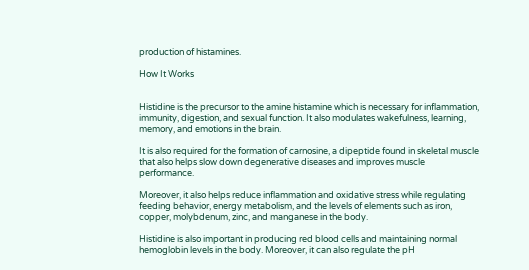production of histamines.

How It Works


Histidine is the precursor to the amine histamine which is necessary for inflammation, immunity, digestion, and sexual function. It also modulates wakefulness, learning, memory, and emotions in the brain.

It is also required for the formation of carnosine, a dipeptide found in skeletal muscle that also helps slow down degenerative diseases and improves muscle performance.

Moreover, it also helps reduce inflammation and oxidative stress while regulating feeding behavior, energy metabolism, and the levels of elements such as iron, copper, molybdenum, zinc, and manganese in the body.

Histidine is also important in producing red blood cells and maintaining normal hemoglobin levels in the body. Moreover, it can also regulate the pH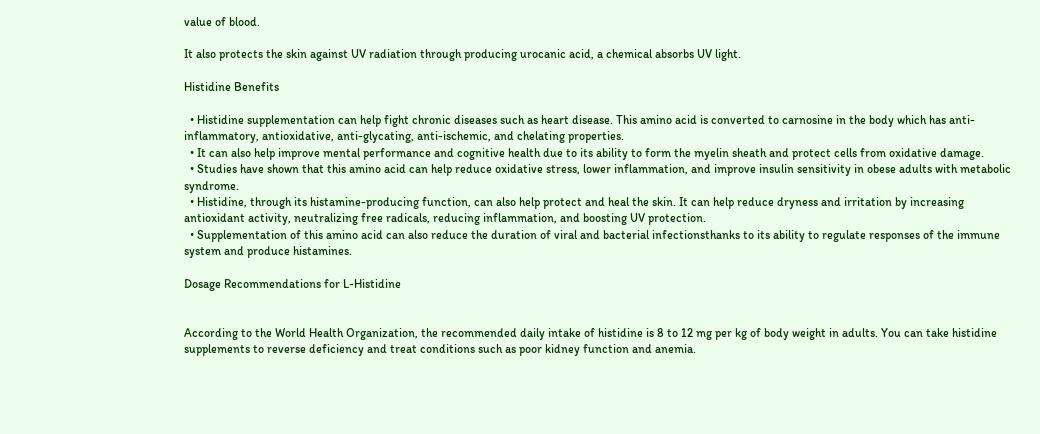value of blood.

It also protects the skin against UV radiation through producing urocanic acid, a chemical absorbs UV light.

Histidine Benefits

  • Histidine supplementation can help fight chronic diseases such as heart disease. This amino acid is converted to carnosine in the body which has anti-inflammatory, antioxidative, anti-glycating, anti-ischemic, and chelating properties.
  • It can also help improve mental performance and cognitive health due to its ability to form the myelin sheath and protect cells from oxidative damage.
  • Studies have shown that this amino acid can help reduce oxidative stress, lower inflammation, and improve insulin sensitivity in obese adults with metabolic syndrome.
  • Histidine, through its histamine-producing function, can also help protect and heal the skin. It can help reduce dryness and irritation by increasing antioxidant activity, neutralizing free radicals, reducing inflammation, and boosting UV protection.
  • Supplementation of this amino acid can also reduce the duration of viral and bacterial infectionsthanks to its ability to regulate responses of the immune system and produce histamines.

Dosage Recommendations for L-Histidine


According to the World Health Organization, the recommended daily intake of histidine is 8 to 12 mg per kg of body weight in adults. You can take histidine supplements to reverse deficiency and treat conditions such as poor kidney function and anemia.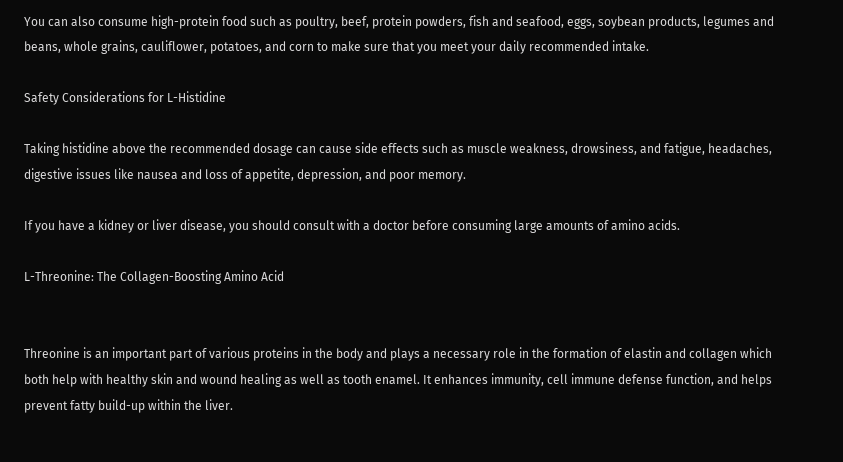You can also consume high-protein food such as poultry, beef, protein powders, fish and seafood, eggs, soybean products, legumes and beans, whole grains, cauliflower, potatoes, and corn to make sure that you meet your daily recommended intake.

Safety Considerations for L-Histidine

Taking histidine above the recommended dosage can cause side effects such as muscle weakness, drowsiness, and fatigue, headaches, digestive issues like nausea and loss of appetite, depression, and poor memory.

If you have a kidney or liver disease, you should consult with a doctor before consuming large amounts of amino acids.

L-Threonine: The Collagen-Boosting Amino Acid


Threonine is an important part of various proteins in the body and plays a necessary role in the formation of elastin and collagen which both help with healthy skin and wound healing as well as tooth enamel. It enhances immunity, cell immune defense function, and helps prevent fatty build-up within the liver.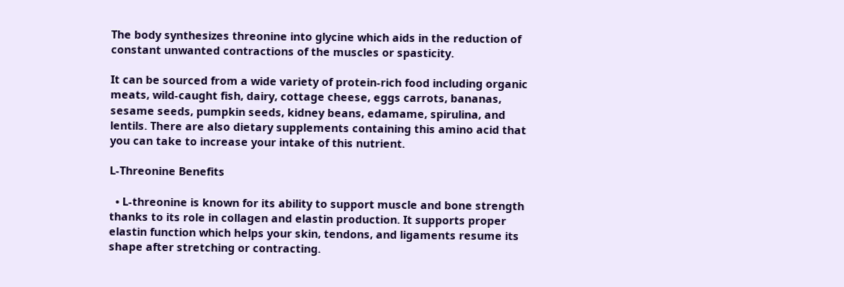The body synthesizes threonine into glycine which aids in the reduction of constant unwanted contractions of the muscles or spasticity.

It can be sourced from a wide variety of protein-rich food including organic meats, wild-caught fish, dairy, cottage cheese, eggs carrots, bananas, sesame seeds, pumpkin seeds, kidney beans, edamame, spirulina, and lentils. There are also dietary supplements containing this amino acid that you can take to increase your intake of this nutrient.

L-Threonine Benefits

  • L-threonine is known for its ability to support muscle and bone strength thanks to its role in collagen and elastin production. It supports proper elastin function which helps your skin, tendons, and ligaments resume its shape after stretching or contracting.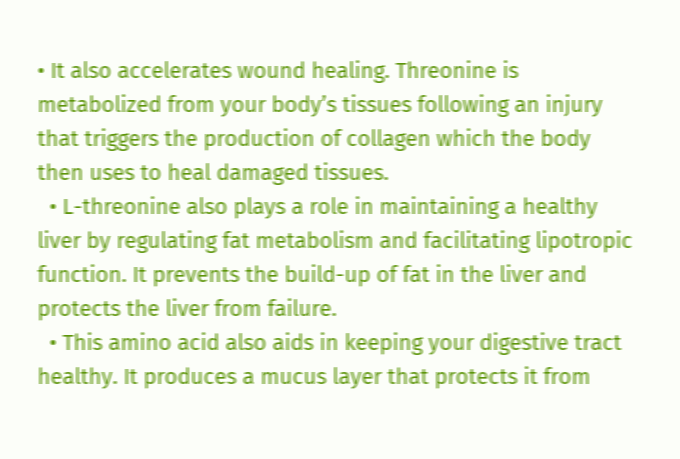• It also accelerates wound healing. Threonine is metabolized from your body’s tissues following an injury that triggers the production of collagen which the body then uses to heal damaged tissues.
  • L-threonine also plays a role in maintaining a healthy liver by regulating fat metabolism and facilitating lipotropic function. It prevents the build-up of fat in the liver and protects the liver from failure.
  • This amino acid also aids in keeping your digestive tract healthy. It produces a mucus layer that protects it from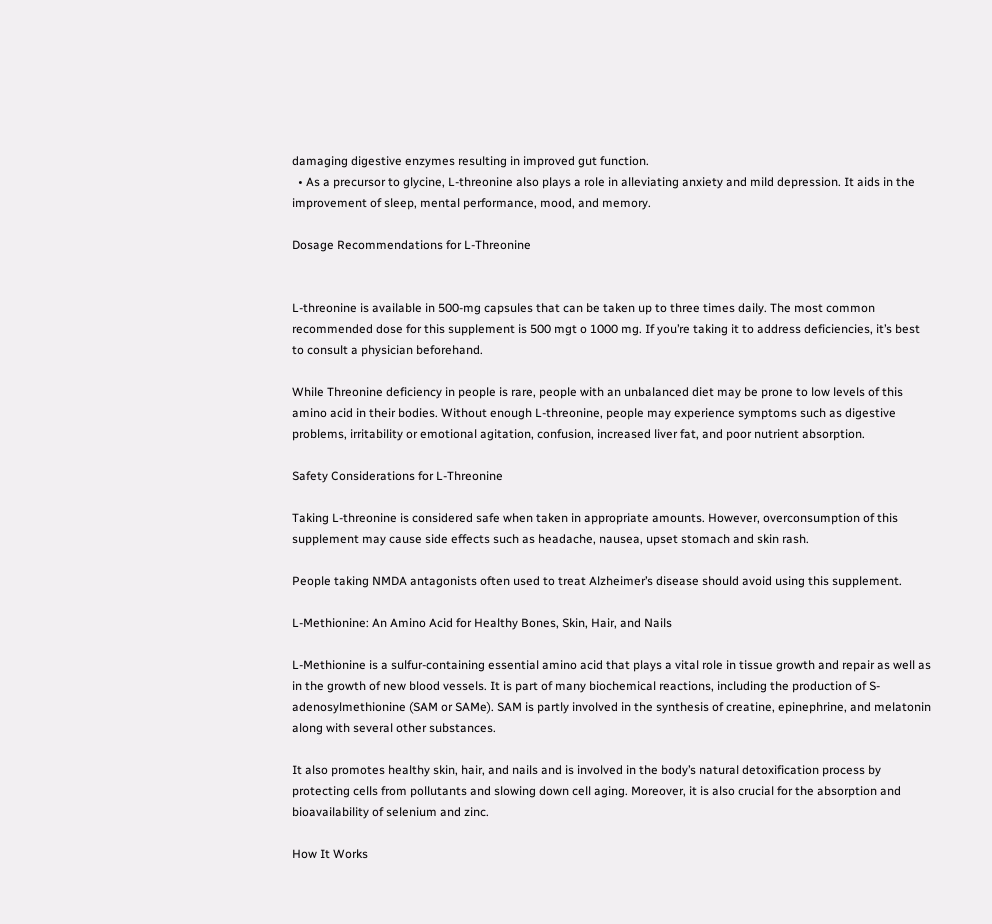damaging digestive enzymes resulting in improved gut function.
  • As a precursor to glycine, L-threonine also plays a role in alleviating anxiety and mild depression. It aids in the improvement of sleep, mental performance, mood, and memory.

Dosage Recommendations for L-Threonine


L-threonine is available in 500-mg capsules that can be taken up to three times daily. The most common recommended dose for this supplement is 500 mgt o 1000 mg. If you’re taking it to address deficiencies, it’s best to consult a physician beforehand.

While Threonine deficiency in people is rare, people with an unbalanced diet may be prone to low levels of this amino acid in their bodies. Without enough L-threonine, people may experience symptoms such as digestive problems, irritability or emotional agitation, confusion, increased liver fat, and poor nutrient absorption.

Safety Considerations for L-Threonine

Taking L-threonine is considered safe when taken in appropriate amounts. However, overconsumption of this supplement may cause side effects such as headache, nausea, upset stomach and skin rash.

People taking NMDA antagonists often used to treat Alzheimer’s disease should avoid using this supplement.

L-Methionine: An Amino Acid for Healthy Bones, Skin, Hair, and Nails

L-Methionine is a sulfur-containing essential amino acid that plays a vital role in tissue growth and repair as well as in the growth of new blood vessels. It is part of many biochemical reactions, including the production of S-adenosylmethionine (SAM or SAMe). SAM is partly involved in the synthesis of creatine, epinephrine, and melatonin along with several other substances.

It also promotes healthy skin, hair, and nails and is involved in the body’s natural detoxification process by protecting cells from pollutants and slowing down cell aging. Moreover, it is also crucial for the absorption and bioavailability of selenium and zinc.

How It Works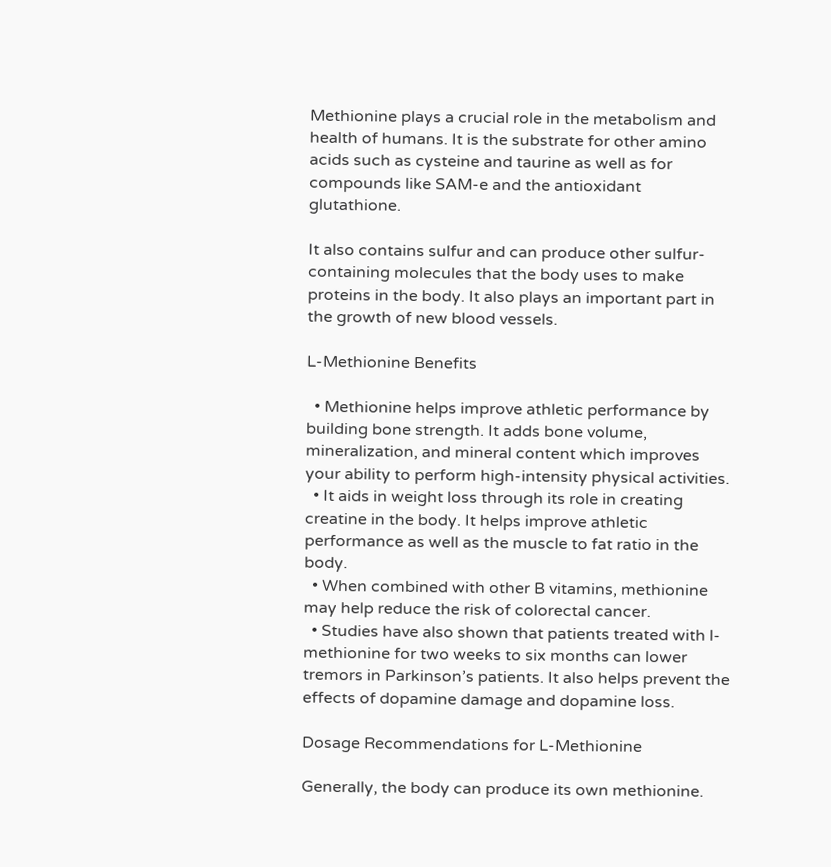Methionine plays a crucial role in the metabolism and health of humans. It is the substrate for other amino acids such as cysteine and taurine as well as for compounds like SAM-e and the antioxidant glutathione.

It also contains sulfur and can produce other sulfur-containing molecules that the body uses to make proteins in the body. It also plays an important part in the growth of new blood vessels.

L-Methionine Benefits

  • Methionine helps improve athletic performance by building bone strength. It adds bone volume, mineralization, and mineral content which improves your ability to perform high-intensity physical activities.
  • It aids in weight loss through its role in creating creatine in the body. It helps improve athletic performance as well as the muscle to fat ratio in the body.
  • When combined with other B vitamins, methionine may help reduce the risk of colorectal cancer.
  • Studies have also shown that patients treated with l-methionine for two weeks to six months can lower tremors in Parkinson’s patients. It also helps prevent the effects of dopamine damage and dopamine loss.

Dosage Recommendations for L-Methionine

Generally, the body can produce its own methionine.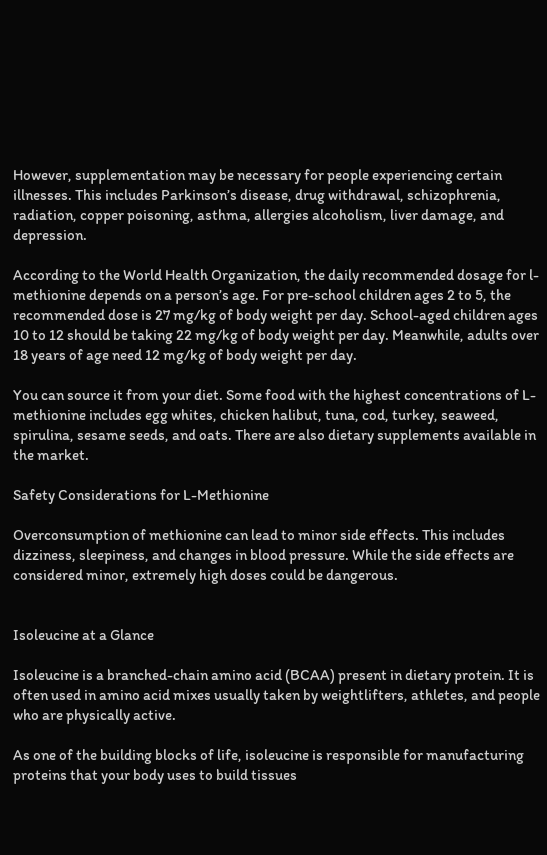However, supplementation may be necessary for people experiencing certain illnesses. This includes Parkinson’s disease, drug withdrawal, schizophrenia, radiation, copper poisoning, asthma, allergies alcoholism, liver damage, and depression.

According to the World Health Organization, the daily recommended dosage for l-methionine depends on a person’s age. For pre-school children ages 2 to 5, the recommended dose is 27 mg/kg of body weight per day. School-aged children ages 10 to 12 should be taking 22 mg/kg of body weight per day. Meanwhile, adults over 18 years of age need 12 mg/kg of body weight per day.

You can source it from your diet. Some food with the highest concentrations of L-methionine includes egg whites, chicken halibut, tuna, cod, turkey, seaweed, spirulina, sesame seeds, and oats. There are also dietary supplements available in the market.

Safety Considerations for L-Methionine

Overconsumption of methionine can lead to minor side effects. This includes dizziness, sleepiness, and changes in blood pressure. While the side effects are considered minor, extremely high doses could be dangerous.


Isoleucine at a Glance

Isoleucine is a branched-chain amino acid (BCAA) present in dietary protein. It is often used in amino acid mixes usually taken by weightlifters, athletes, and people who are physically active.

As one of the building blocks of life, isoleucine is responsible for manufacturing proteins that your body uses to build tissues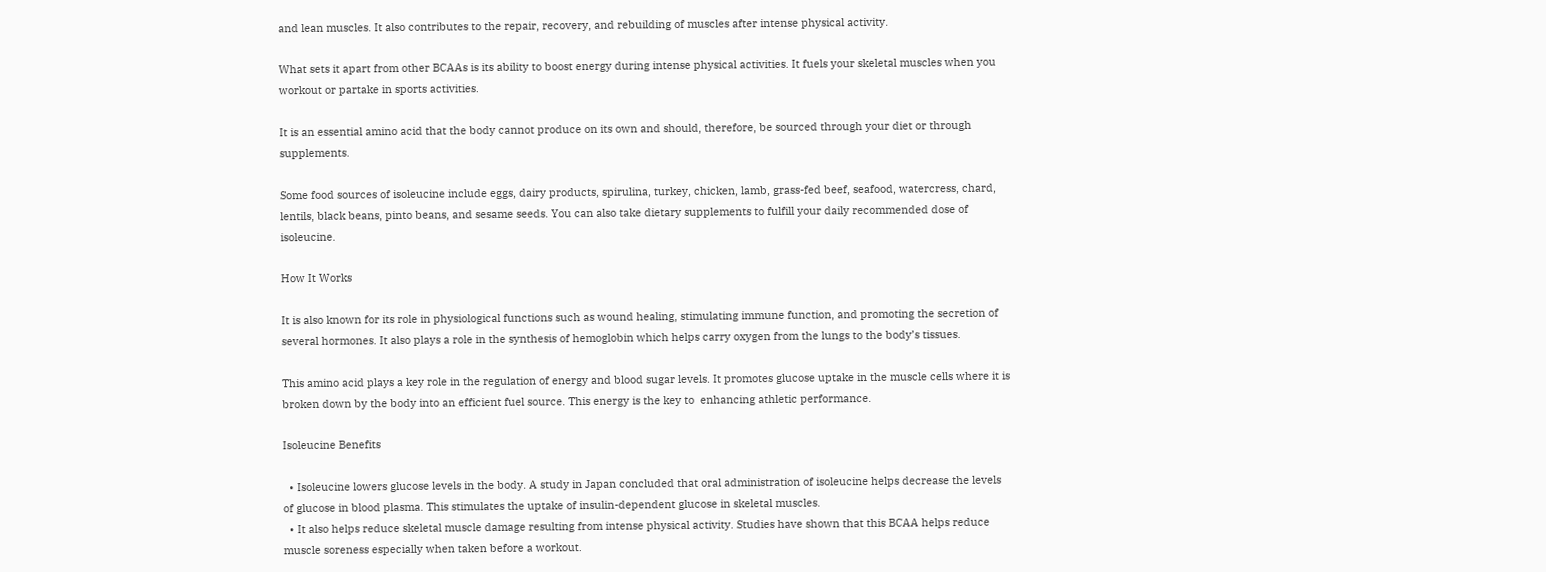and lean muscles. It also contributes to the repair, recovery, and rebuilding of muscles after intense physical activity.

What sets it apart from other BCAAs is its ability to boost energy during intense physical activities. It fuels your skeletal muscles when you workout or partake in sports activities.

It is an essential amino acid that the body cannot produce on its own and should, therefore, be sourced through your diet or through supplements.

Some food sources of isoleucine include eggs, dairy products, spirulina, turkey, chicken, lamb, grass-fed beef, seafood, watercress, chard, lentils, black beans, pinto beans, and sesame seeds. You can also take dietary supplements to fulfill your daily recommended dose of isoleucine.

How It Works

It is also known for its role in physiological functions such as wound healing, stimulating immune function, and promoting the secretion of several hormones. It also plays a role in the synthesis of hemoglobin which helps carry oxygen from the lungs to the body’s tissues.

This amino acid plays a key role in the regulation of energy and blood sugar levels. It promotes glucose uptake in the muscle cells where it is broken down by the body into an efficient fuel source. This energy is the key to  enhancing athletic performance.

Isoleucine Benefits

  • Isoleucine lowers glucose levels in the body. A study in Japan concluded that oral administration of isoleucine helps decrease the levels of glucose in blood plasma. This stimulates the uptake of insulin-dependent glucose in skeletal muscles.
  • It also helps reduce skeletal muscle damage resulting from intense physical activity. Studies have shown that this BCAA helps reduce muscle soreness especially when taken before a workout.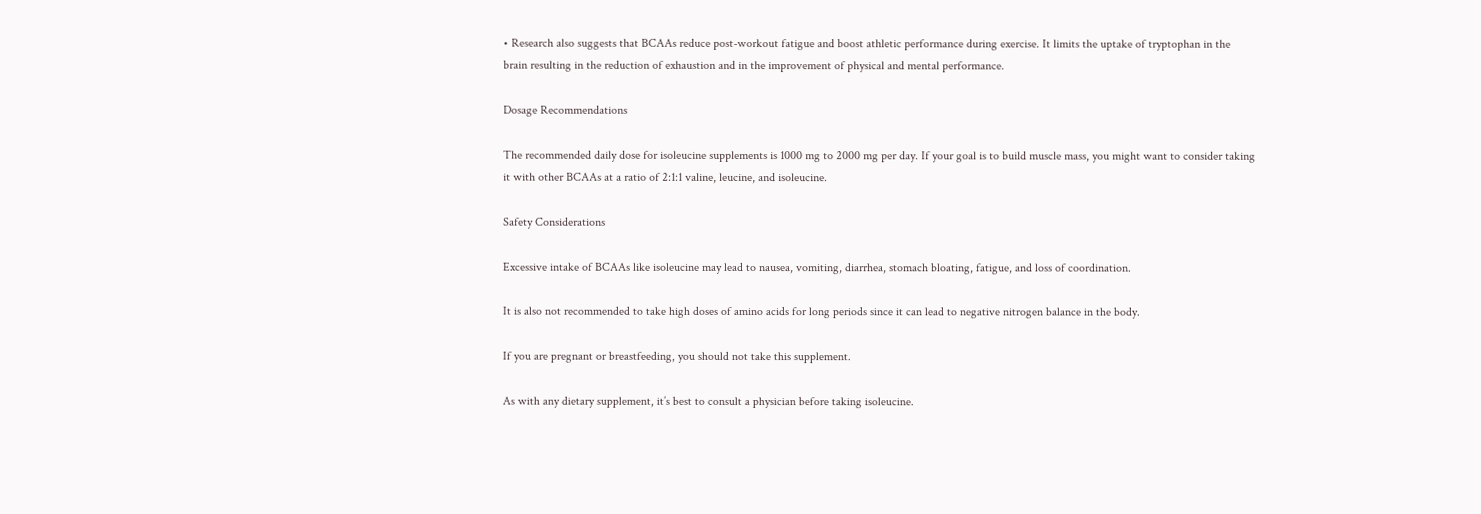• Research also suggests that BCAAs reduce post-workout fatigue and boost athletic performance during exercise. It limits the uptake of tryptophan in the brain resulting in the reduction of exhaustion and in the improvement of physical and mental performance.

Dosage Recommendations

The recommended daily dose for isoleucine supplements is 1000 mg to 2000 mg per day. If your goal is to build muscle mass, you might want to consider taking it with other BCAAs at a ratio of 2:1:1 valine, leucine, and isoleucine.

Safety Considerations

Excessive intake of BCAAs like isoleucine may lead to nausea, vomiting, diarrhea, stomach bloating, fatigue, and loss of coordination.

It is also not recommended to take high doses of amino acids for long periods since it can lead to negative nitrogen balance in the body.

If you are pregnant or breastfeeding, you should not take this supplement.

As with any dietary supplement, it’s best to consult a physician before taking isoleucine.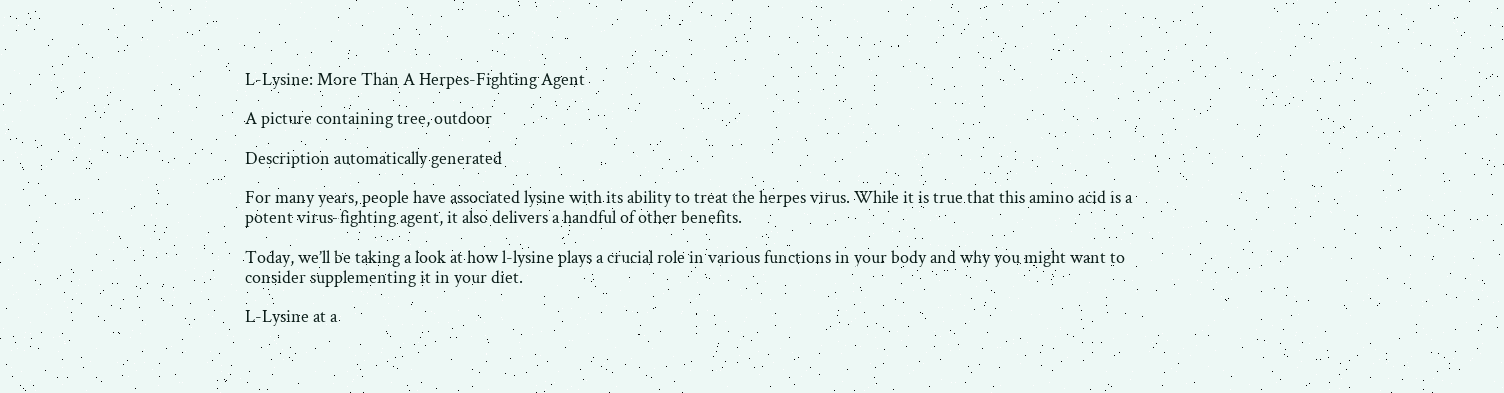L-Lysine: More Than A Herpes-Fighting Agent

A picture containing tree, outdoor

Description automatically generated

For many years, people have associated lysine with its ability to treat the herpes virus. While it is true that this amino acid is a potent virus-fighting agent, it also delivers a handful of other benefits.

Today, we’ll be taking a look at how l-lysine plays a crucial role in various functions in your body and why you might want to consider supplementing it in your diet.

L-Lysine at a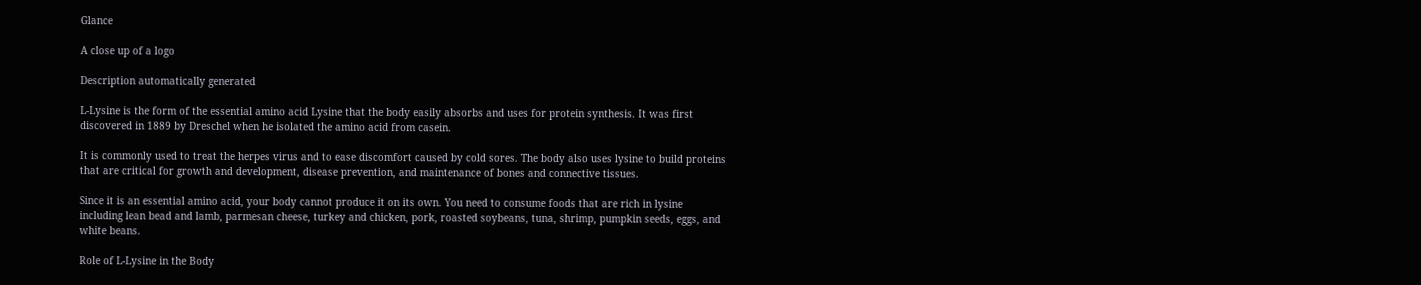Glance

A close up of a logo

Description automatically generated

L-Lysine is the form of the essential amino acid Lysine that the body easily absorbs and uses for protein synthesis. It was first discovered in 1889 by Dreschel when he isolated the amino acid from casein.

It is commonly used to treat the herpes virus and to ease discomfort caused by cold sores. The body also uses lysine to build proteins that are critical for growth and development, disease prevention, and maintenance of bones and connective tissues.

Since it is an essential amino acid, your body cannot produce it on its own. You need to consume foods that are rich in lysine including lean bead and lamb, parmesan cheese, turkey and chicken, pork, roasted soybeans, tuna, shrimp, pumpkin seeds, eggs, and white beans.

Role of L-Lysine in the Body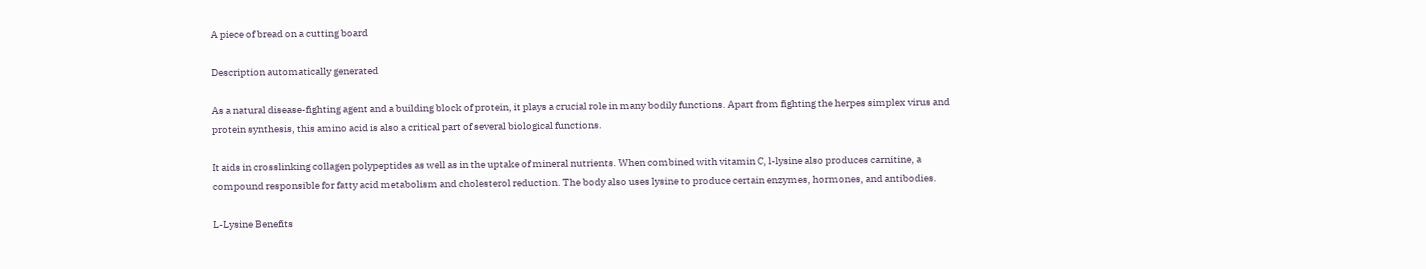A piece of bread on a cutting board

Description automatically generated

As a natural disease-fighting agent and a building block of protein, it plays a crucial role in many bodily functions. Apart from fighting the herpes simplex virus and protein synthesis, this amino acid is also a critical part of several biological functions.

It aids in crosslinking collagen polypeptides as well as in the uptake of mineral nutrients. When combined with vitamin C, l-lysine also produces carnitine, a compound responsible for fatty acid metabolism and cholesterol reduction. The body also uses lysine to produce certain enzymes, hormones, and antibodies.

L-Lysine Benefits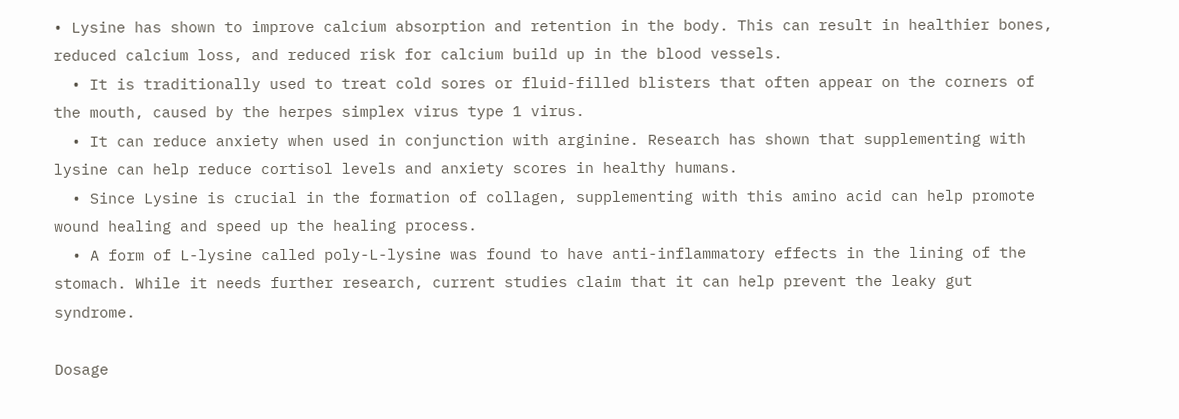• Lysine has shown to improve calcium absorption and retention in the body. This can result in healthier bones, reduced calcium loss, and reduced risk for calcium build up in the blood vessels.
  • It is traditionally used to treat cold sores or fluid-filled blisters that often appear on the corners of the mouth, caused by the herpes simplex virus type 1 virus.
  • It can reduce anxiety when used in conjunction with arginine. Research has shown that supplementing with lysine can help reduce cortisol levels and anxiety scores in healthy humans.
  • Since Lysine is crucial in the formation of collagen, supplementing with this amino acid can help promote wound healing and speed up the healing process.
  • A form of L-lysine called poly-L-lysine was found to have anti-inflammatory effects in the lining of the stomach. While it needs further research, current studies claim that it can help prevent the leaky gut syndrome.

Dosage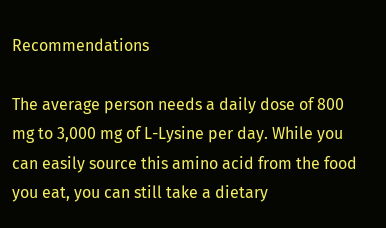Recommendations

The average person needs a daily dose of 800 mg to 3,000 mg of L-Lysine per day. While you can easily source this amino acid from the food you eat, you can still take a dietary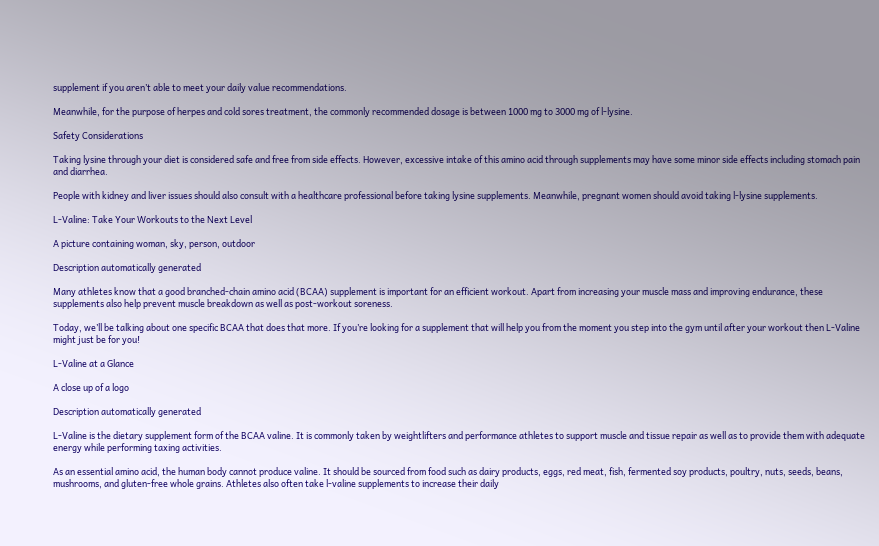supplement if you aren’t able to meet your daily value recommendations.

Meanwhile, for the purpose of herpes and cold sores treatment, the commonly recommended dosage is between 1000 mg to 3000 mg of l-lysine.

Safety Considerations

Taking lysine through your diet is considered safe and free from side effects. However, excessive intake of this amino acid through supplements may have some minor side effects including stomach pain and diarrhea.

People with kidney and liver issues should also consult with a healthcare professional before taking lysine supplements. Meanwhile, pregnant women should avoid taking l-lysine supplements.

L-Valine: Take Your Workouts to the Next Level

A picture containing woman, sky, person, outdoor

Description automatically generated

Many athletes know that a good branched-chain amino acid (BCAA) supplement is important for an efficient workout. Apart from increasing your muscle mass and improving endurance, these supplements also help prevent muscle breakdown as well as post-workout soreness.

Today, we’ll be talking about one specific BCAA that does that more. If you’re looking for a supplement that will help you from the moment you step into the gym until after your workout then L-Valine might just be for you!

L-Valine at a Glance

A close up of a logo

Description automatically generated

L-Valine is the dietary supplement form of the BCAA valine. It is commonly taken by weightlifters and performance athletes to support muscle and tissue repair as well as to provide them with adequate energy while performing taxing activities.

As an essential amino acid, the human body cannot produce valine. It should be sourced from food such as dairy products, eggs, red meat, fish, fermented soy products, poultry, nuts, seeds, beans, mushrooms, and gluten-free whole grains. Athletes also often take l-valine supplements to increase their daily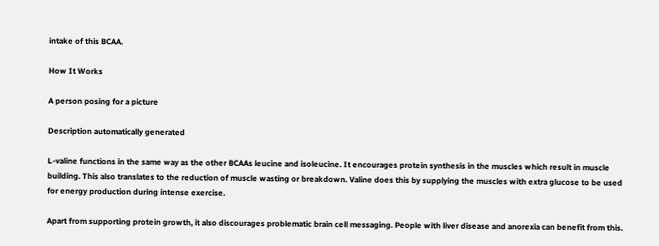intake of this BCAA.

How It Works

A person posing for a picture

Description automatically generated

L-valine functions in the same way as the other BCAAs leucine and isoleucine. It encourages protein synthesis in the muscles which result in muscle building. This also translates to the reduction of muscle wasting or breakdown. Valine does this by supplying the muscles with extra glucose to be used for energy production during intense exercise.

Apart from supporting protein growth, it also discourages problematic brain cell messaging. People with liver disease and anorexia can benefit from this.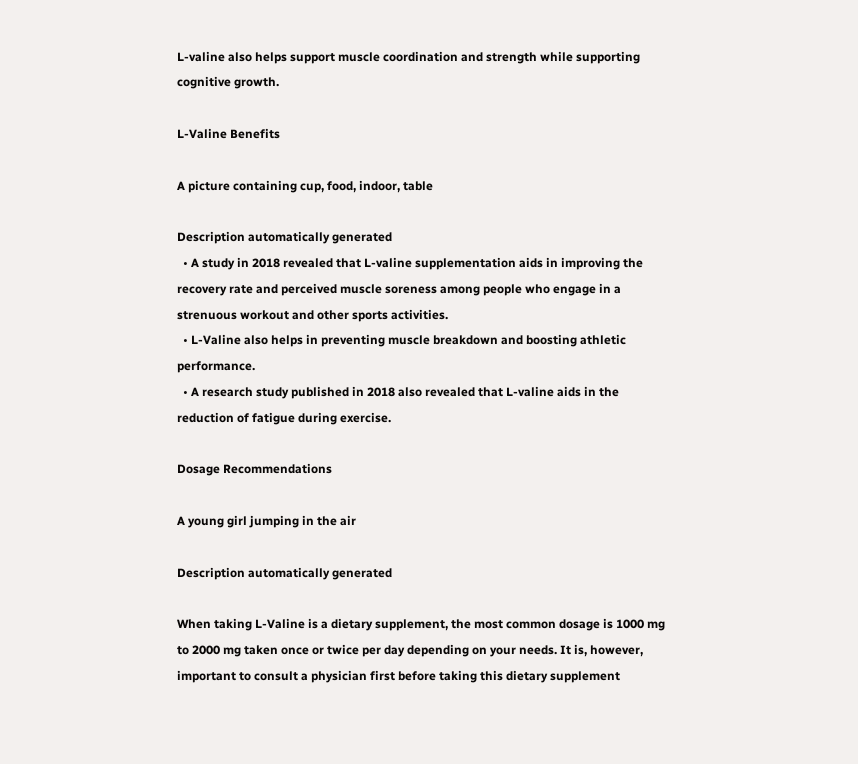L-valine also helps support muscle coordination and strength while supporting cognitive growth.

L-Valine Benefits

A picture containing cup, food, indoor, table

Description automatically generated
  • A study in 2018 revealed that L-valine supplementation aids in improving the recovery rate and perceived muscle soreness among people who engage in a strenuous workout and other sports activities.
  • L-Valine also helps in preventing muscle breakdown and boosting athletic performance.
  • A research study published in 2018 also revealed that L-valine aids in the reduction of fatigue during exercise.

Dosage Recommendations

A young girl jumping in the air

Description automatically generated

When taking L-Valine is a dietary supplement, the most common dosage is 1000 mg to 2000 mg taken once or twice per day depending on your needs. It is, however, important to consult a physician first before taking this dietary supplement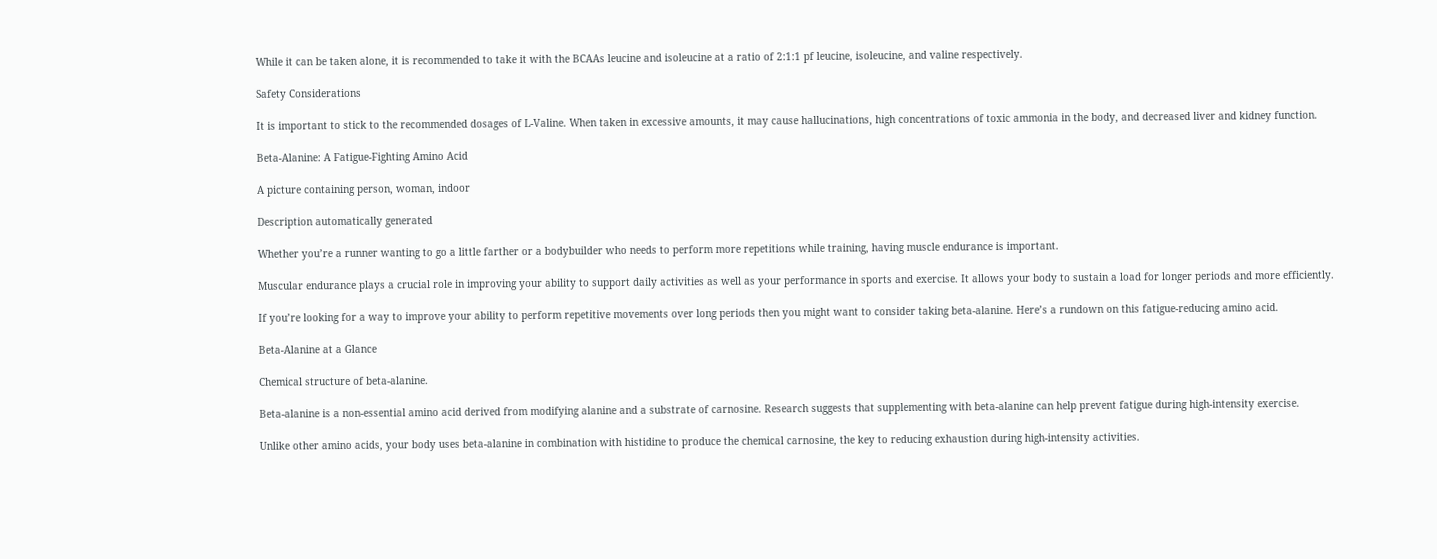While it can be taken alone, it is recommended to take it with the BCAAs leucine and isoleucine at a ratio of 2:1:1 pf leucine, isoleucine, and valine respectively.

Safety Considerations

It is important to stick to the recommended dosages of L-Valine. When taken in excessive amounts, it may cause hallucinations, high concentrations of toxic ammonia in the body, and decreased liver and kidney function.

Beta-Alanine: A Fatigue-Fighting Amino Acid

A picture containing person, woman, indoor

Description automatically generated

Whether you’re a runner wanting to go a little farther or a bodybuilder who needs to perform more repetitions while training, having muscle endurance is important.

Muscular endurance plays a crucial role in improving your ability to support daily activities as well as your performance in sports and exercise. It allows your body to sustain a load for longer periods and more efficiently.

If you’re looking for a way to improve your ability to perform repetitive movements over long periods then you might want to consider taking beta-alanine. Here’s a rundown on this fatigue-reducing amino acid.

Beta-Alanine at a Glance

Chemical structure of beta-alanine.

Beta-alanine is a non-essential amino acid derived from modifying alanine and a substrate of carnosine. Research suggests that supplementing with beta-alanine can help prevent fatigue during high-intensity exercise.

Unlike other amino acids, your body uses beta-alanine in combination with histidine to produce the chemical carnosine, the key to reducing exhaustion during high-intensity activities.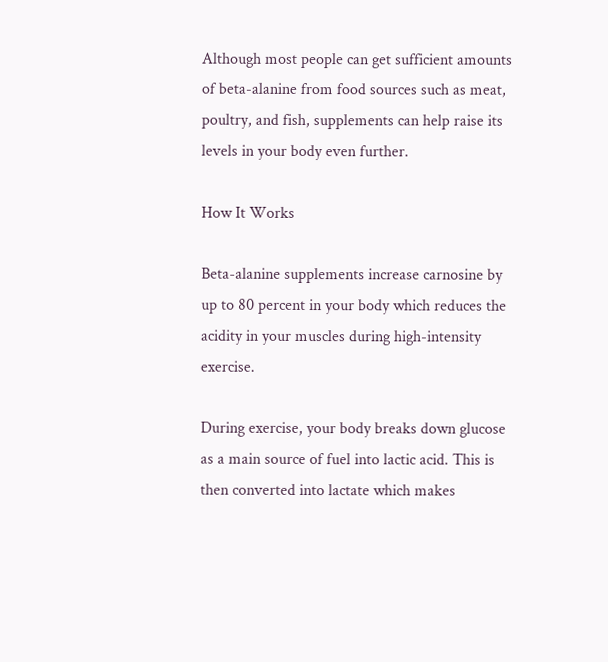Although most people can get sufficient amounts of beta-alanine from food sources such as meat, poultry, and fish, supplements can help raise its levels in your body even further.

How It Works

Beta-alanine supplements increase carnosine by up to 80 percent in your body which reduces the acidity in your muscles during high-intensity exercise.

During exercise, your body breaks down glucose as a main source of fuel into lactic acid. This is then converted into lactate which makes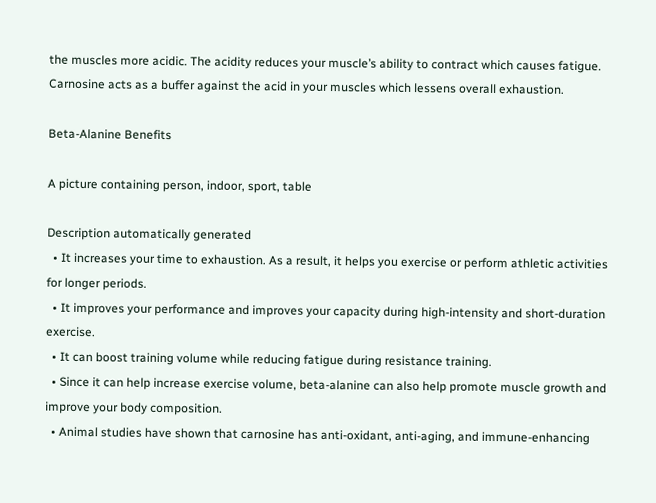the muscles more acidic. The acidity reduces your muscle’s ability to contract which causes fatigue. Carnosine acts as a buffer against the acid in your muscles which lessens overall exhaustion.

Beta-Alanine Benefits

A picture containing person, indoor, sport, table

Description automatically generated
  • It increases your time to exhaustion. As a result, it helps you exercise or perform athletic activities for longer periods.
  • It improves your performance and improves your capacity during high-intensity and short-duration exercise.
  • It can boost training volume while reducing fatigue during resistance training.
  • Since it can help increase exercise volume, beta-alanine can also help promote muscle growth and improve your body composition.
  • Animal studies have shown that carnosine has anti-oxidant, anti-aging, and immune-enhancing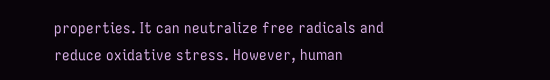properties. It can neutralize free radicals and reduce oxidative stress. However, human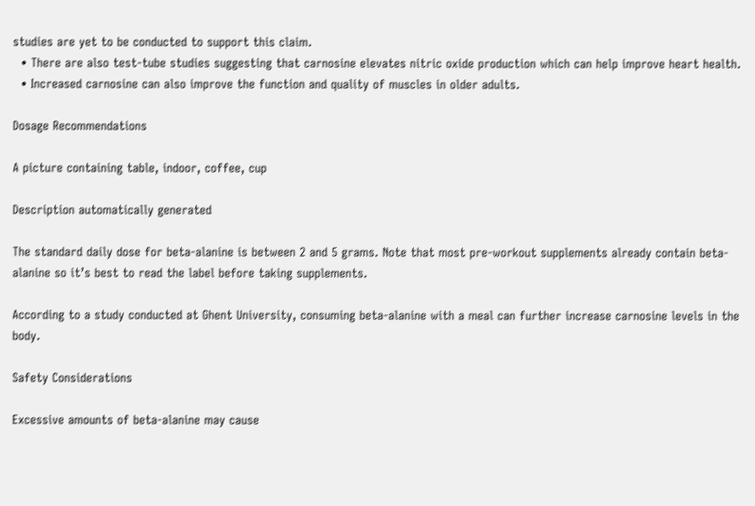studies are yet to be conducted to support this claim.
  • There are also test-tube studies suggesting that carnosine elevates nitric oxide production which can help improve heart health.
  • Increased carnosine can also improve the function and quality of muscles in older adults.

Dosage Recommendations

A picture containing table, indoor, coffee, cup

Description automatically generated

The standard daily dose for beta-alanine is between 2 and 5 grams. Note that most pre-workout supplements already contain beta-alanine so it’s best to read the label before taking supplements.

According to a study conducted at Ghent University, consuming beta-alanine with a meal can further increase carnosine levels in the body.

Safety Considerations

Excessive amounts of beta-alanine may cause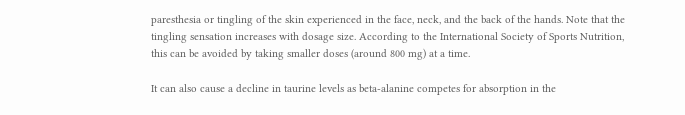paresthesia or tingling of the skin experienced in the face, neck, and the back of the hands. Note that the tingling sensation increases with dosage size. According to the International Society of Sports Nutrition, this can be avoided by taking smaller doses (around 800 mg) at a time.

It can also cause a decline in taurine levels as beta-alanine competes for absorption in the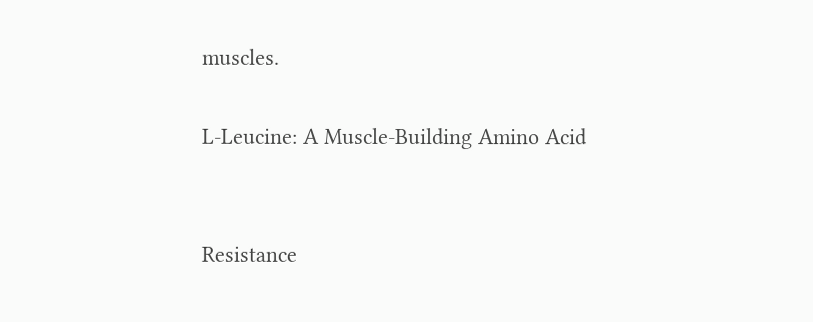muscles.

L-Leucine: A Muscle-Building Amino Acid


Resistance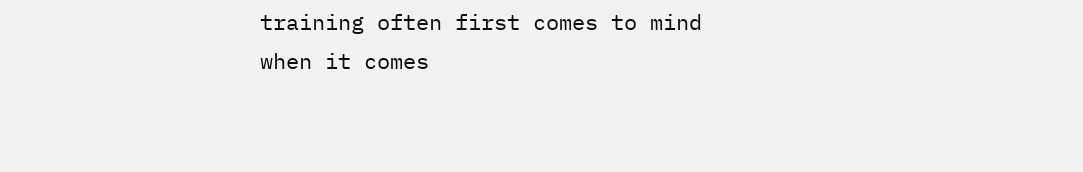training often first comes to mind when it comes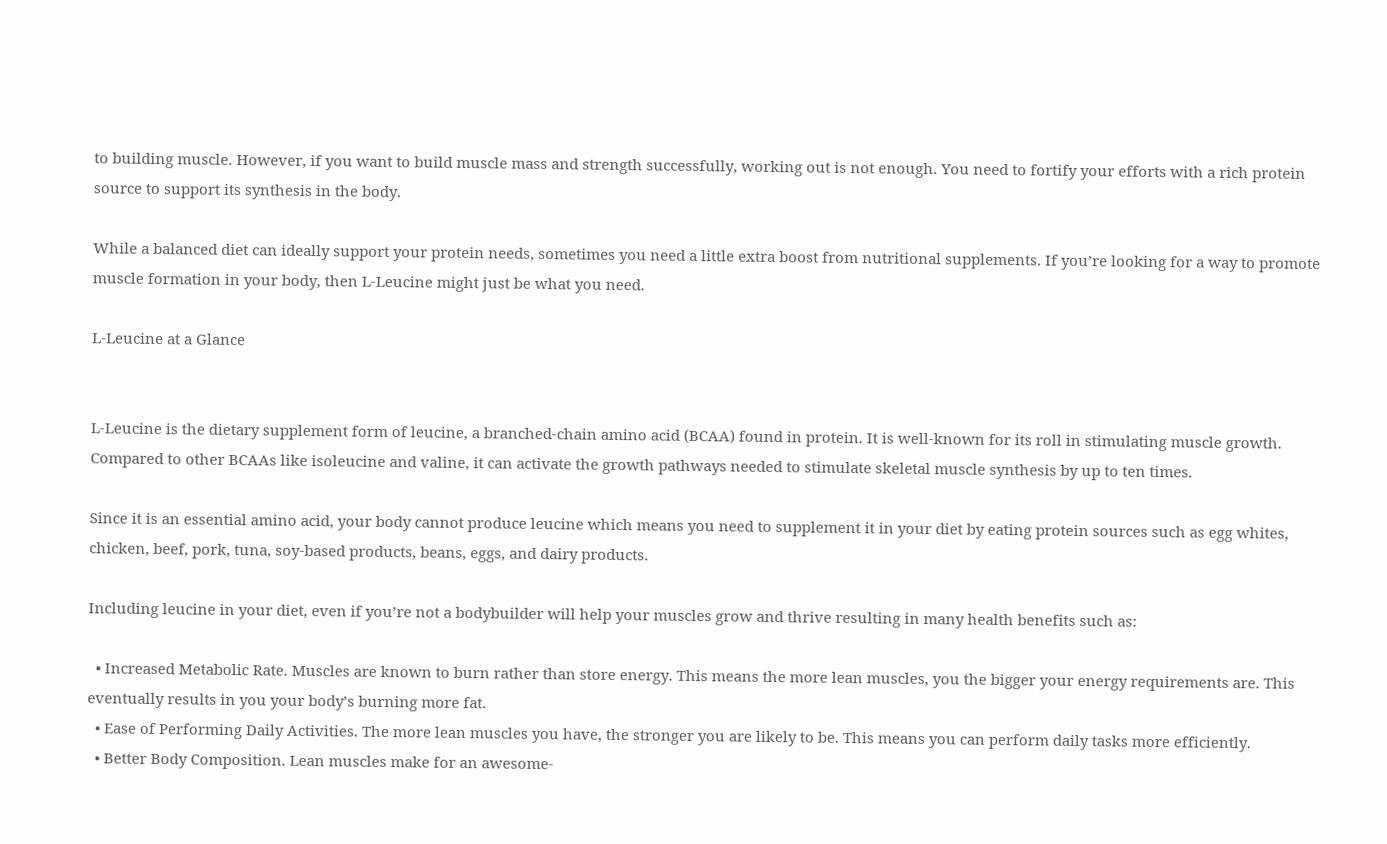to building muscle. However, if you want to build muscle mass and strength successfully, working out is not enough. You need to fortify your efforts with a rich protein source to support its synthesis in the body.

While a balanced diet can ideally support your protein needs, sometimes you need a little extra boost from nutritional supplements. If you’re looking for a way to promote muscle formation in your body, then L-Leucine might just be what you need.

L-Leucine at a Glance


L-Leucine is the dietary supplement form of leucine, a branched-chain amino acid (BCAA) found in protein. It is well-known for its roll in stimulating muscle growth. Compared to other BCAAs like isoleucine and valine, it can activate the growth pathways needed to stimulate skeletal muscle synthesis by up to ten times.

Since it is an essential amino acid, your body cannot produce leucine which means you need to supplement it in your diet by eating protein sources such as egg whites, chicken, beef, pork, tuna, soy-based products, beans, eggs, and dairy products.

Including leucine in your diet, even if you’re not a bodybuilder will help your muscles grow and thrive resulting in many health benefits such as:

  • Increased Metabolic Rate. Muscles are known to burn rather than store energy. This means the more lean muscles, you the bigger your energy requirements are. This eventually results in you your body’s burning more fat.
  • Ease of Performing Daily Activities. The more lean muscles you have, the stronger you are likely to be. This means you can perform daily tasks more efficiently.
  • Better Body Composition. Lean muscles make for an awesome-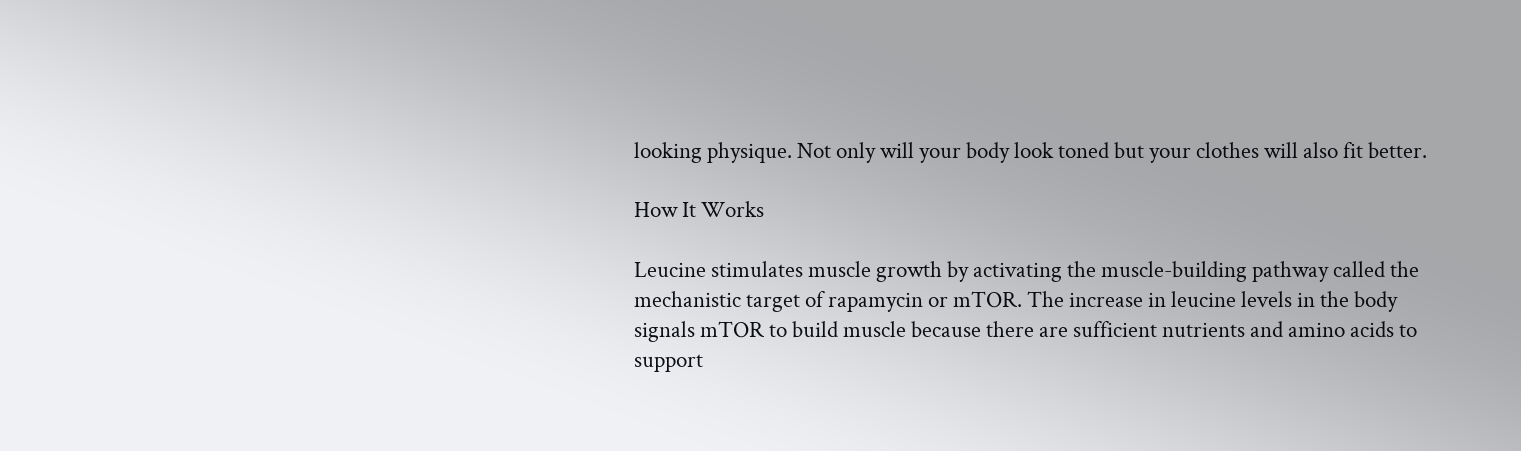looking physique. Not only will your body look toned but your clothes will also fit better.

How It Works

Leucine stimulates muscle growth by activating the muscle-building pathway called the mechanistic target of rapamycin or mTOR. The increase in leucine levels in the body signals mTOR to build muscle because there are sufficient nutrients and amino acids to support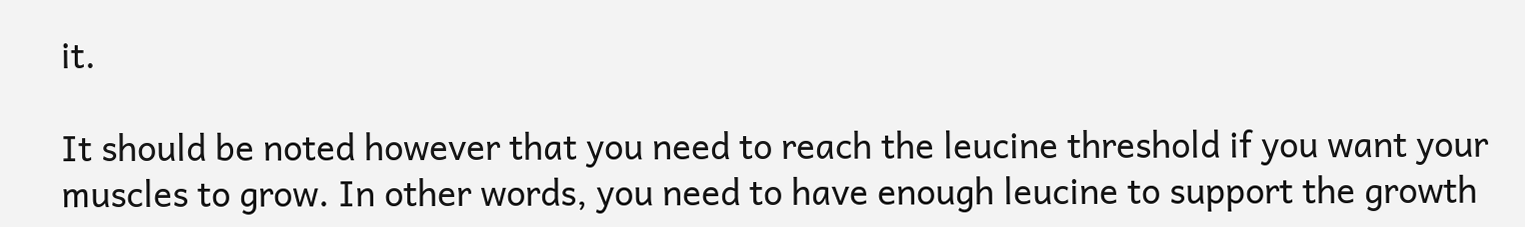it.

It should be noted however that you need to reach the leucine threshold if you want your muscles to grow. In other words, you need to have enough leucine to support the growth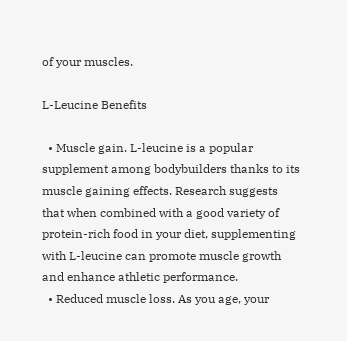of your muscles.

L-Leucine Benefits

  • Muscle gain. L-leucine is a popular supplement among bodybuilders thanks to its muscle gaining effects. Research suggests that when combined with a good variety of protein-rich food in your diet, supplementing with L-leucine can promote muscle growth and enhance athletic performance.
  • Reduced muscle loss. As you age, your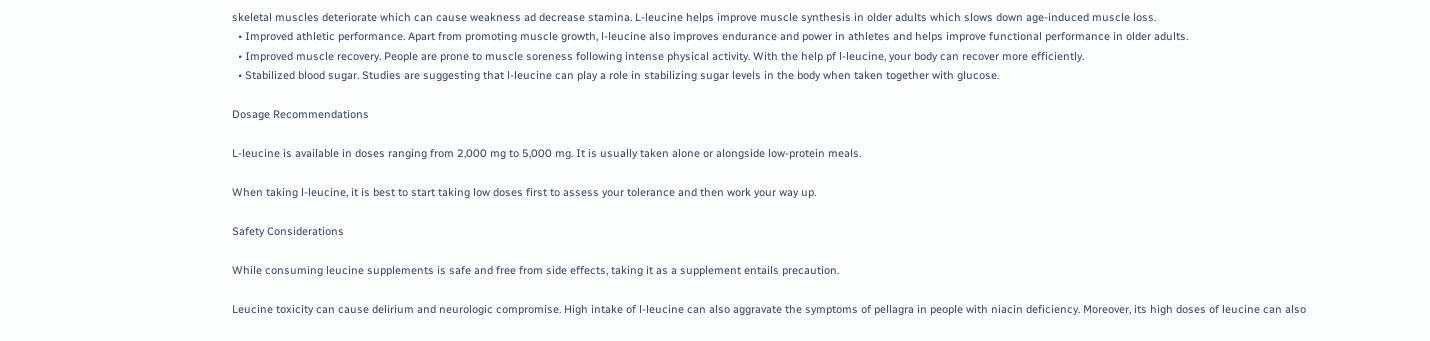skeletal muscles deteriorate which can cause weakness ad decrease stamina. L-leucine helps improve muscle synthesis in older adults which slows down age-induced muscle loss.
  • Improved athletic performance. Apart from promoting muscle growth, l-leucine also improves endurance and power in athletes and helps improve functional performance in older adults.
  • Improved muscle recovery. People are prone to muscle soreness following intense physical activity. With the help pf l-leucine, your body can recover more efficiently.
  • Stabilized blood sugar. Studies are suggesting that l-leucine can play a role in stabilizing sugar levels in the body when taken together with glucose.

Dosage Recommendations

L-leucine is available in doses ranging from 2,000 mg to 5,000 mg. It is usually taken alone or alongside low-protein meals.

When taking l-leucine, it is best to start taking low doses first to assess your tolerance and then work your way up.

Safety Considerations

While consuming leucine supplements is safe and free from side effects, taking it as a supplement entails precaution.

Leucine toxicity can cause delirium and neurologic compromise. High intake of l-leucine can also aggravate the symptoms of pellagra in people with niacin deficiency. Moreover, its high doses of leucine can also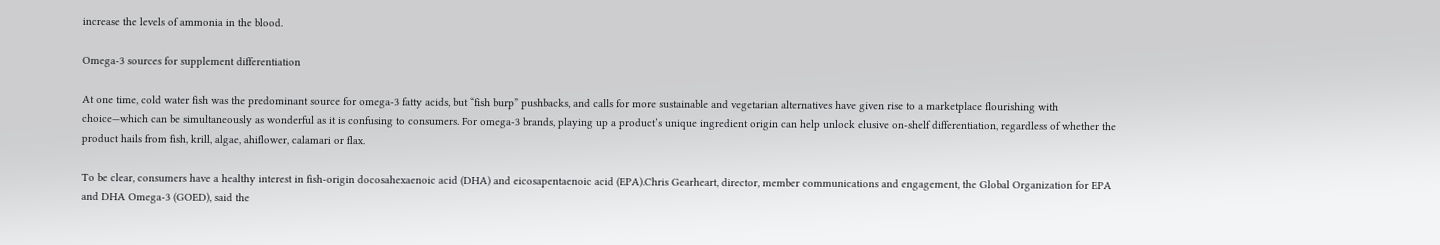increase the levels of ammonia in the blood.

Omega-3 sources for supplement differentiation

At one time, cold water fish was the predominant source for omega-3 fatty acids, but “fish burp” pushbacks, and calls for more sustainable and vegetarian alternatives have given rise to a marketplace flourishing with choice—which can be simultaneously as wonderful as it is confusing to consumers. For omega-3 brands, playing up a product’s unique ingredient origin can help unlock elusive on-shelf differentiation, regardless of whether the product hails from fish, krill, algae, ahiflower, calamari or flax.

To be clear, consumers have a healthy interest in fish-origin docosahexaenoic acid (DHA) and eicosapentaenoic acid (EPA).Chris Gearheart, director, member communications and engagement, the Global Organization for EPA and DHA Omega-3 (GOED), said the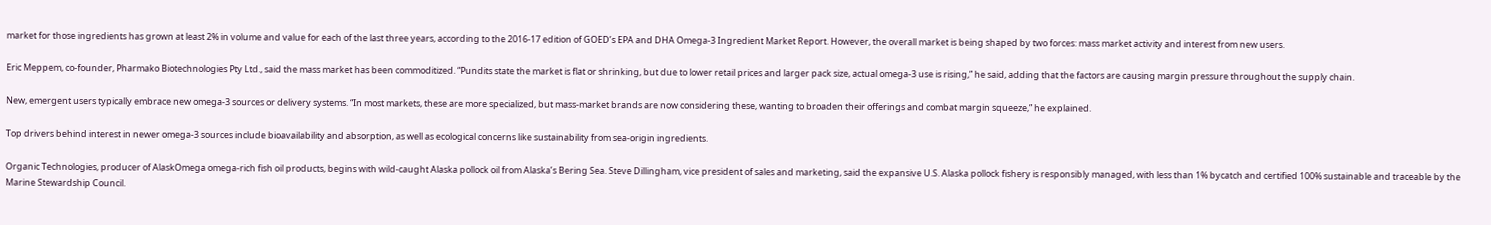market for those ingredients has grown at least 2% in volume and value for each of the last three years, according to the 2016-17 edition of GOED’s EPA and DHA Omega-3 Ingredient Market Report. However, the overall market is being shaped by two forces: mass market activity and interest from new users.

Eric Meppem, co-founder, Pharmako Biotechnologies Pty Ltd., said the mass market has been commoditized. “Pundits state the market is flat or shrinking, but due to lower retail prices and larger pack size, actual omega-3 use is rising,” he said, adding that the factors are causing margin pressure throughout the supply chain.

New, emergent users typically embrace new omega-3 sources or delivery systems. “In most markets, these are more specialized, but mass-market brands are now considering these, wanting to broaden their offerings and combat margin squeeze,” he explained.

Top drivers behind interest in newer omega-3 sources include bioavailability and absorption, as well as ecological concerns like sustainability from sea-origin ingredients.

Organic Technologies, producer of AlaskOmega omega-rich fish oil products, begins with wild-caught Alaska pollock oil from Alaska’s Bering Sea. Steve Dillingham, vice president of sales and marketing, said the expansive U.S. Alaska pollock fishery is responsibly managed, with less than 1% bycatch and certified 100% sustainable and traceable by the Marine Stewardship Council.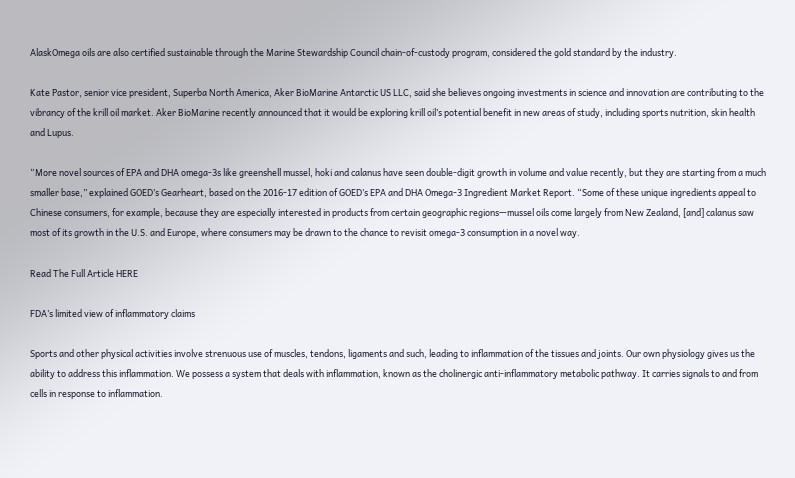AlaskOmega oils are also certified sustainable through the Marine Stewardship Council chain-of-custody program, considered the gold standard by the industry.

Kate Pastor, senior vice president, Superba North America, Aker BioMarine Antarctic US LLC, said she believes ongoing investments in science and innovation are contributing to the vibrancy of the krill oil market. Aker BioMarine recently announced that it would be exploring krill oil’s potential benefit in new areas of study, including sports nutrition, skin health and Lupus.

“More novel sources of EPA and DHA omega-3s like greenshell mussel, hoki and calanus have seen double-digit growth in volume and value recently, but they are starting from a much smaller base,” explained GOED’s Gearheart, based on the 2016-17 edition of GOED’s EPA and DHA Omega-3 Ingredient Market Report. “Some of these unique ingredients appeal to Chinese consumers, for example, because they are especially interested in products from certain geographic regions—mussel oils come largely from New Zealand, [and] calanus saw most of its growth in the U.S. and Europe, where consumers may be drawn to the chance to revisit omega-3 consumption in a novel way.

Read The Full Article HERE

FDA’s limited view of inflammatory claims

Sports and other physical activities involve strenuous use of muscles, tendons, ligaments and such, leading to inflammation of the tissues and joints. Our own physiology gives us the ability to address this inflammation. We possess a system that deals with inflammation, known as the cholinergic anti-inflammatory metabolic pathway. It carries signals to and from cells in response to inflammation.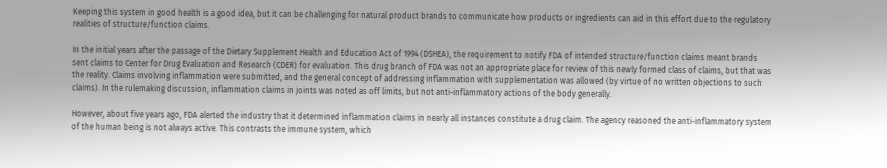Keeping this system in good health is a good idea, but it can be challenging for natural product brands to communicate how products or ingredients can aid in this effort due to the regulatory realities of structure/function claims.

In the initial years after the passage of the Dietary Supplement Health and Education Act of 1994 (DSHEA), the requirement to notify FDA of intended structure/function claims meant brands sent claims to Center for Drug Evaluation and Research (CDER) for evaluation. This drug branch of FDA was not an appropriate place for review of this newly formed class of claims, but that was the reality. Claims involving inflammation were submitted, and the general concept of addressing inflammation with supplementation was allowed (by virtue of no written objections to such claims). In the rulemaking discussion, inflammation claims in joints was noted as off limits, but not anti-inflammatory actions of the body generally.

However, about five years ago, FDA alerted the industry that it determined inflammation claims in nearly all instances constitute a drug claim. The agency reasoned the anti-inflammatory system of the human being is not always active. This contrasts the immune system, which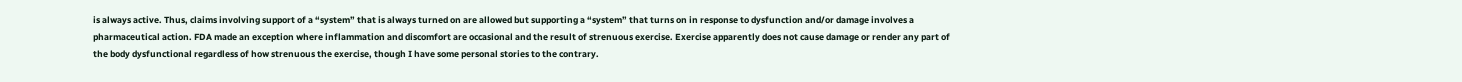is always active. Thus, claims involving support of a “system” that is always turned on are allowed but supporting a “system” that turns on in response to dysfunction and/or damage involves a pharmaceutical action. FDA made an exception where inflammation and discomfort are occasional and the result of strenuous exercise. Exercise apparently does not cause damage or render any part of the body dysfunctional regardless of how strenuous the exercise, though I have some personal stories to the contrary.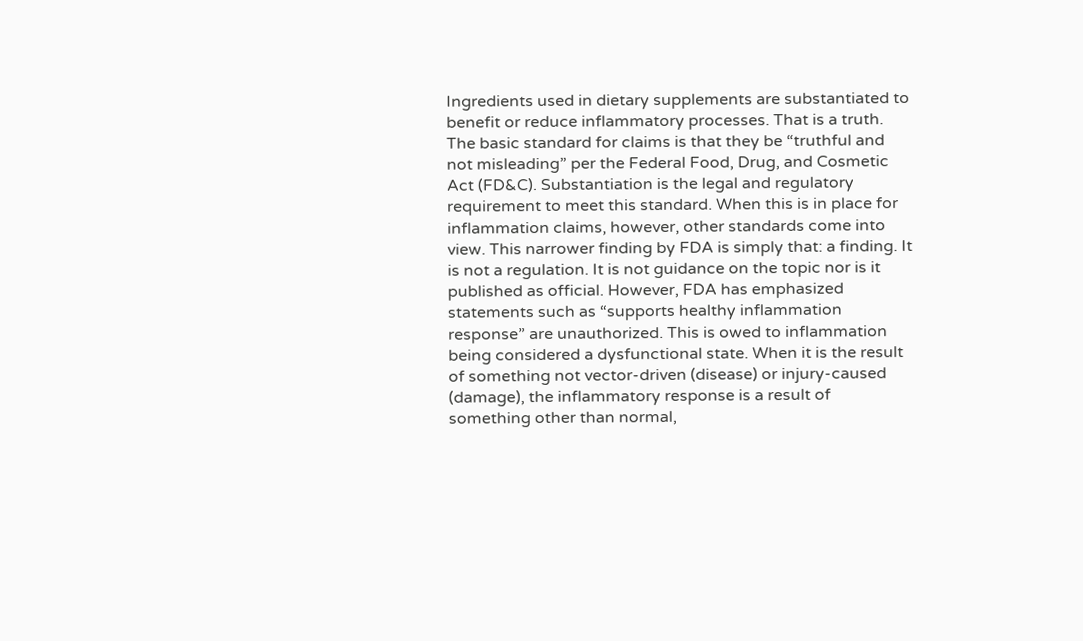Ingredients used in dietary supplements are substantiated to benefit or reduce inflammatory processes. That is a truth. The basic standard for claims is that they be “truthful and not misleading” per the Federal Food, Drug, and Cosmetic Act (FD&C). Substantiation is the legal and regulatory requirement to meet this standard. When this is in place for inflammation claims, however, other standards come into view. This narrower finding by FDA is simply that: a finding. It is not a regulation. It is not guidance on the topic nor is it published as official. However, FDA has emphasized statements such as “supports healthy inflammation response” are unauthorized. This is owed to inflammation being considered a dysfunctional state. When it is the result of something not vector-driven (disease) or injury-caused (damage), the inflammatory response is a result of something other than normal,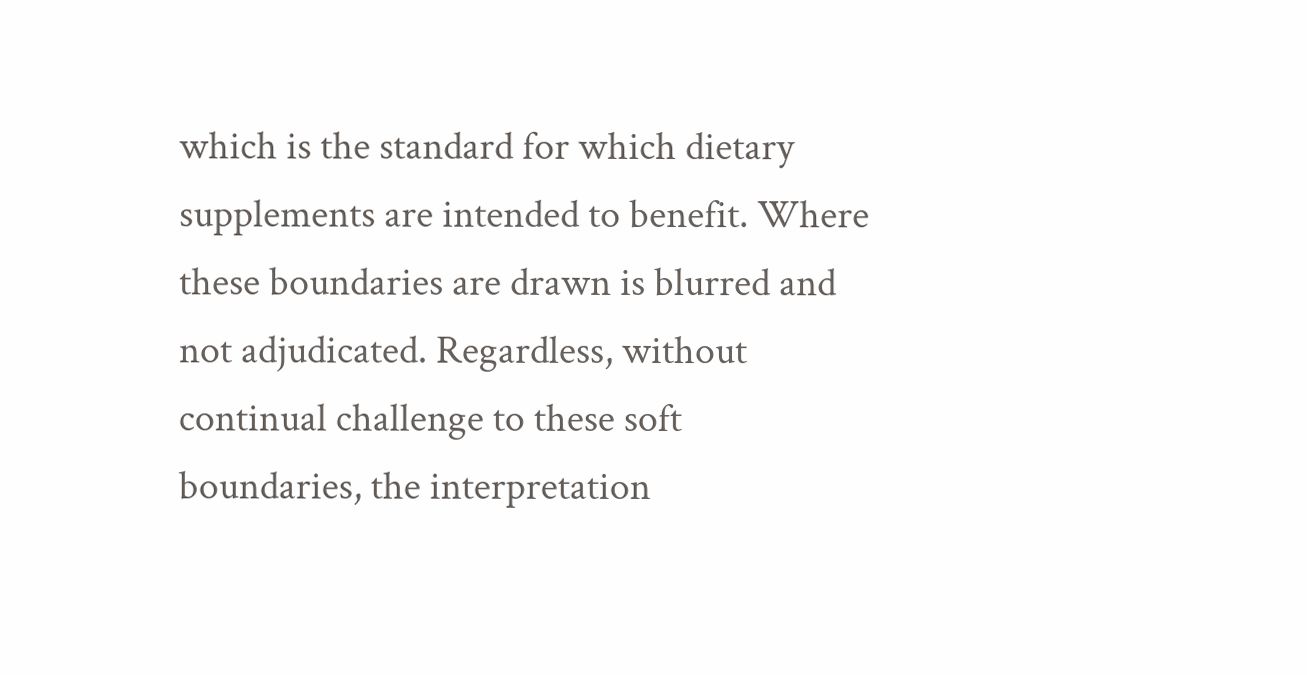which is the standard for which dietary supplements are intended to benefit. Where these boundaries are drawn is blurred and not adjudicated. Regardless, without continual challenge to these soft boundaries, the interpretation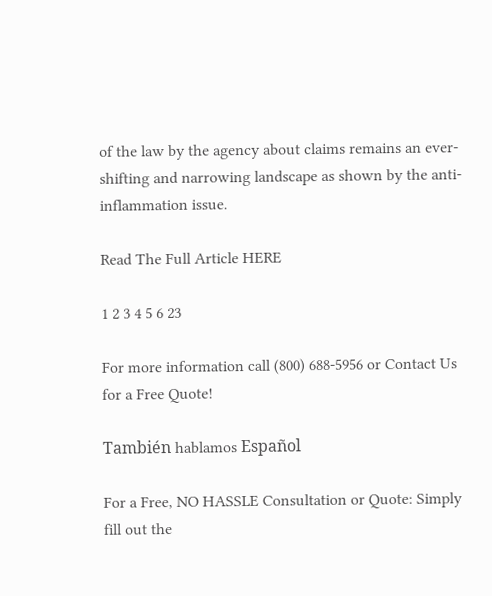of the law by the agency about claims remains an ever-shifting and narrowing landscape as shown by the anti-inflammation issue.

Read The Full Article HERE

1 2 3 4 5 6 23

For more information call (800) 688-5956 or Contact Us for a Free Quote!

También hablamos Español

For a Free, NO HASSLE Consultation or Quote: Simply fill out the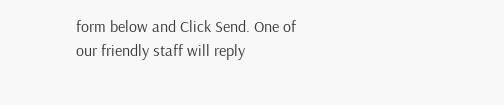form below and Click Send. One of our friendly staff will reply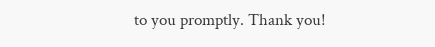to you promptly. Thank you!